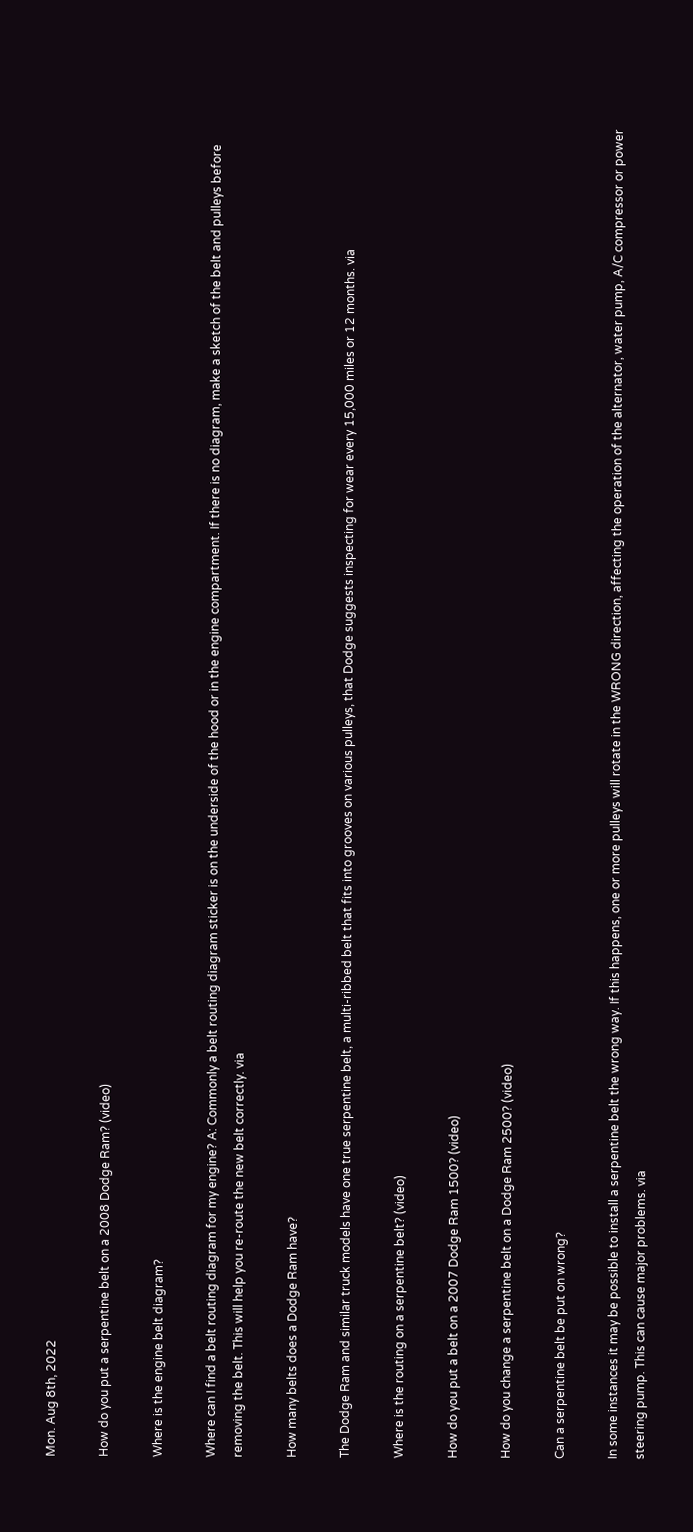Mon. Aug 8th, 2022

How do you put a serpentine belt on a 2008 Dodge Ram? (video)

Where is the engine belt diagram?

Where can I find a belt routing diagram for my engine? A: Commonly a belt routing diagram sticker is on the underside of the hood or in the engine compartment. If there is no diagram, make a sketch of the belt and pulleys before removing the belt. This will help you re-route the new belt correctly. via

How many belts does a Dodge Ram have?

The Dodge Ram and similar truck models have one true serpentine belt, a multi-ribbed belt that fits into grooves on various pulleys, that Dodge suggests inspecting for wear every 15,000 miles or 12 months. via

Where is the routing on a serpentine belt? (video)

How do you put a belt on a 2007 Dodge Ram 1500? (video)

How do you change a serpentine belt on a Dodge Ram 2500? (video)

Can a serpentine belt be put on wrong?

In some instances it may be possible to install a serpentine belt the wrong way. If this happens, one or more pulleys will rotate in the WRONG direction, affecting the operation of the alternator, water pump, A/C compressor or power steering pump. This can cause major problems. via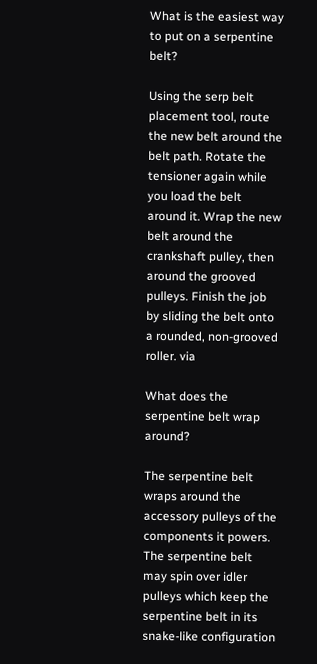What is the easiest way to put on a serpentine belt?

Using the serp belt placement tool, route the new belt around the belt path. Rotate the tensioner again while you load the belt around it. Wrap the new belt around the crankshaft pulley, then around the grooved pulleys. Finish the job by sliding the belt onto a rounded, non-grooved roller. via

What does the serpentine belt wrap around?

The serpentine belt wraps around the accessory pulleys of the components it powers. The serpentine belt may spin over idler pulleys which keep the serpentine belt in its snake-like configuration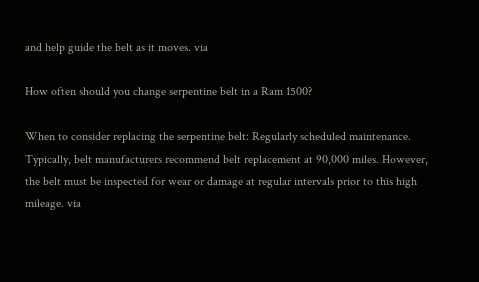and help guide the belt as it moves. via

How often should you change serpentine belt in a Ram 1500?

When to consider replacing the serpentine belt: Regularly scheduled maintenance. Typically, belt manufacturers recommend belt replacement at 90,000 miles. However, the belt must be inspected for wear or damage at regular intervals prior to this high mileage. via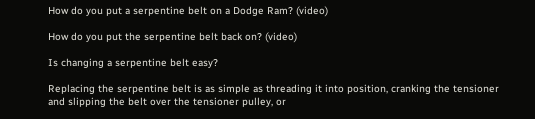How do you put a serpentine belt on a Dodge Ram? (video)

How do you put the serpentine belt back on? (video)

Is changing a serpentine belt easy?

Replacing the serpentine belt is as simple as threading it into position, cranking the tensioner and slipping the belt over the tensioner pulley, or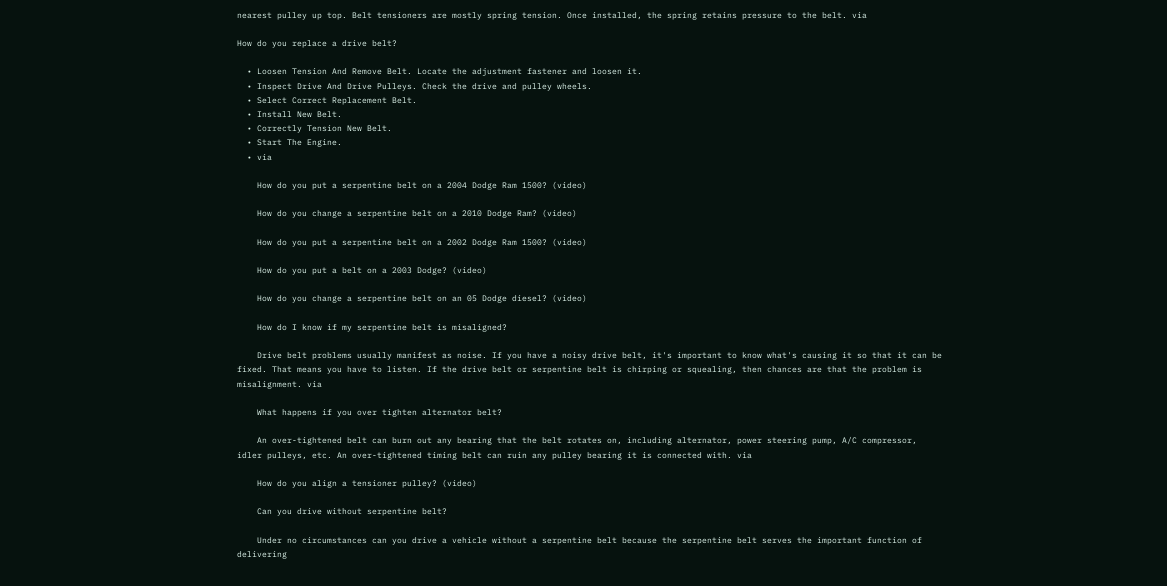nearest pulley up top. Belt tensioners are mostly spring tension. Once installed, the spring retains pressure to the belt. via

How do you replace a drive belt?

  • Loosen Tension And Remove Belt. Locate the adjustment fastener and loosen it.
  • Inspect Drive And Drive Pulleys. Check the drive and pulley wheels.
  • Select Correct Replacement Belt.
  • Install New Belt.
  • Correctly Tension New Belt.
  • Start The Engine.
  • via

    How do you put a serpentine belt on a 2004 Dodge Ram 1500? (video)

    How do you change a serpentine belt on a 2010 Dodge Ram? (video)

    How do you put a serpentine belt on a 2002 Dodge Ram 1500? (video)

    How do you put a belt on a 2003 Dodge? (video)

    How do you change a serpentine belt on an 05 Dodge diesel? (video)

    How do I know if my serpentine belt is misaligned?

    Drive belt problems usually manifest as noise. If you have a noisy drive belt, it's important to know what's causing it so that it can be fixed. That means you have to listen. If the drive belt or serpentine belt is chirping or squealing, then chances are that the problem is misalignment. via

    What happens if you over tighten alternator belt?

    An over-tightened belt can burn out any bearing that the belt rotates on, including alternator, power steering pump, A/C compressor, idler pulleys, etc. An over-tightened timing belt can ruin any pulley bearing it is connected with. via

    How do you align a tensioner pulley? (video)

    Can you drive without serpentine belt?

    Under no circumstances can you drive a vehicle without a serpentine belt because the serpentine belt serves the important function of delivering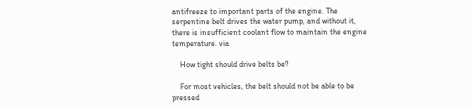antifreeze to important parts of the engine. The serpentine belt drives the water pump, and without it, there is insufficient coolant flow to maintain the engine temperature. via

    How tight should drive belts be?

    For most vehicles, the belt should not be able to be pressed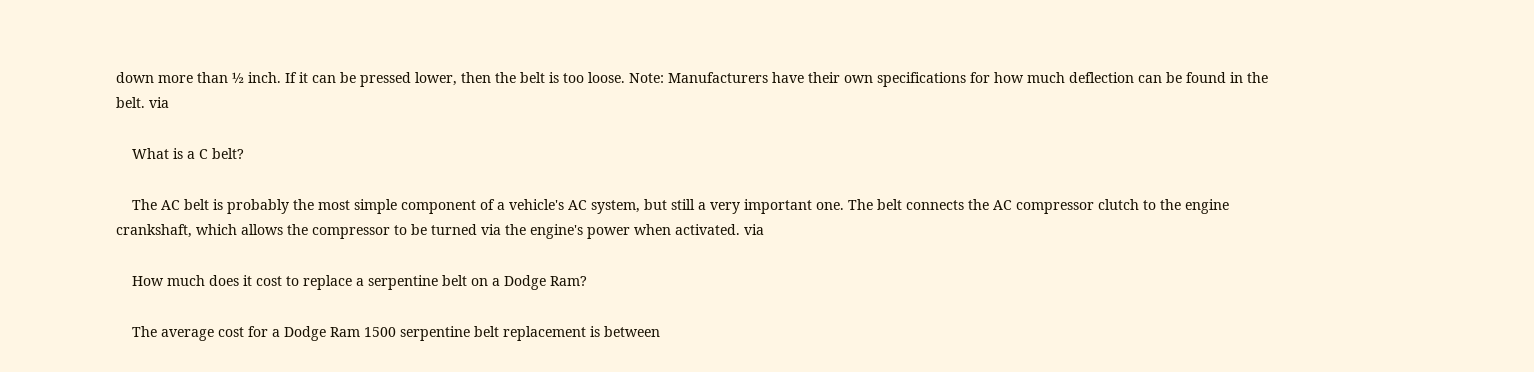down more than ½ inch. If it can be pressed lower, then the belt is too loose. Note: Manufacturers have their own specifications for how much deflection can be found in the belt. via

    What is a C belt?

    The AC belt is probably the most simple component of a vehicle's AC system, but still a very important one. The belt connects the AC compressor clutch to the engine crankshaft, which allows the compressor to be turned via the engine's power when activated. via

    How much does it cost to replace a serpentine belt on a Dodge Ram?

    The average cost for a Dodge Ram 1500 serpentine belt replacement is between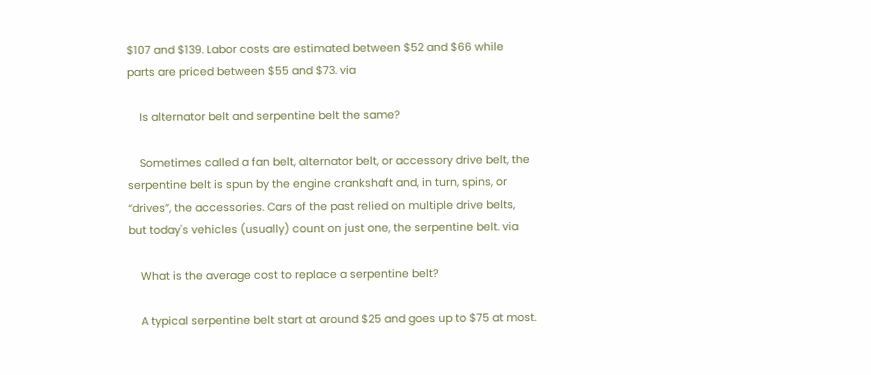$107 and $139. Labor costs are estimated between $52 and $66 while parts are priced between $55 and $73. via

    Is alternator belt and serpentine belt the same?

    Sometimes called a fan belt, alternator belt, or accessory drive belt, the serpentine belt is spun by the engine crankshaft and, in turn, spins, or “drives”, the accessories. Cars of the past relied on multiple drive belts, but today's vehicles (usually) count on just one, the serpentine belt. via

    What is the average cost to replace a serpentine belt?

    A typical serpentine belt start at around $25 and goes up to $75 at most.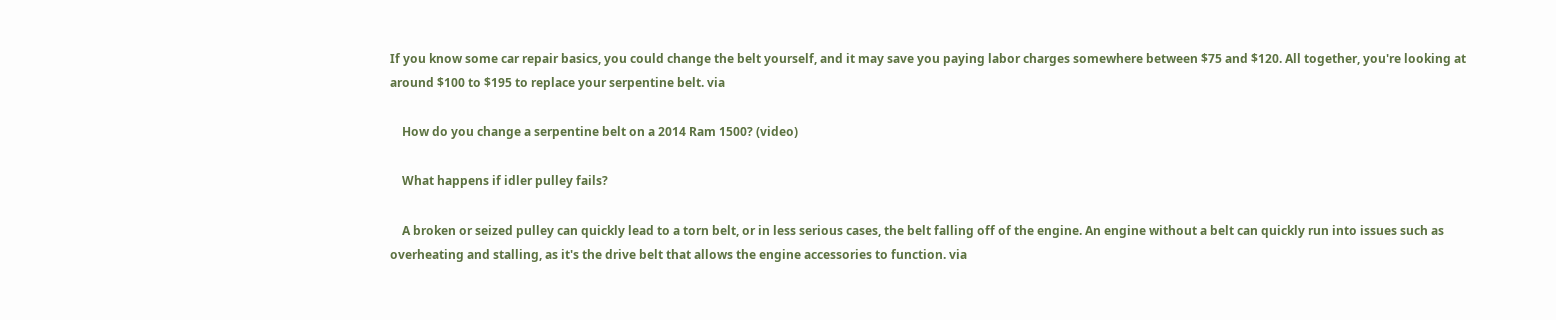If you know some car repair basics, you could change the belt yourself, and it may save you paying labor charges somewhere between $75 and $120. All together, you're looking at around $100 to $195 to replace your serpentine belt. via

    How do you change a serpentine belt on a 2014 Ram 1500? (video)

    What happens if idler pulley fails?

    A broken or seized pulley can quickly lead to a torn belt, or in less serious cases, the belt falling off of the engine. An engine without a belt can quickly run into issues such as overheating and stalling, as it's the drive belt that allows the engine accessories to function. via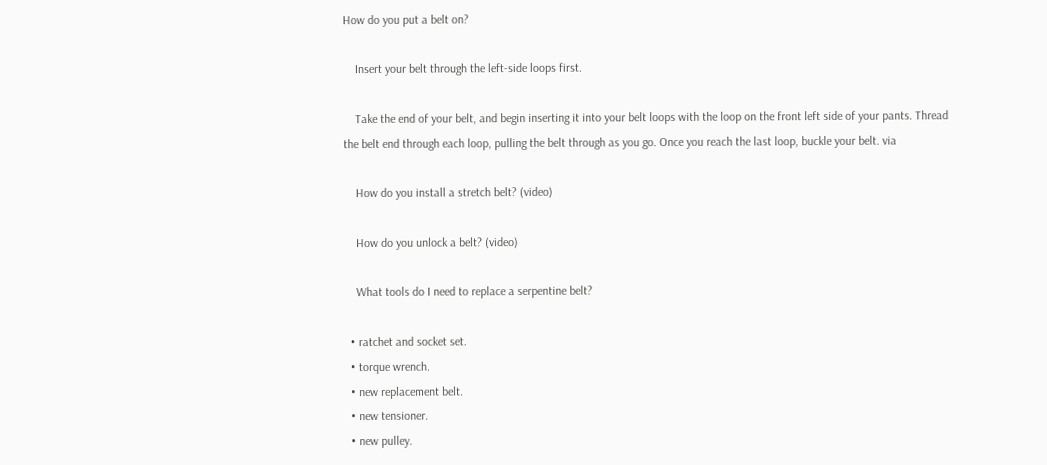How do you put a belt on?

    Insert your belt through the left-side loops first.

    Take the end of your belt, and begin inserting it into your belt loops with the loop on the front left side of your pants. Thread the belt end through each loop, pulling the belt through as you go. Once you reach the last loop, buckle your belt. via

    How do you install a stretch belt? (video)

    How do you unlock a belt? (video)

    What tools do I need to replace a serpentine belt?

  • ratchet and socket set.
  • torque wrench.
  • new replacement belt.
  • new tensioner.
  • new pulley.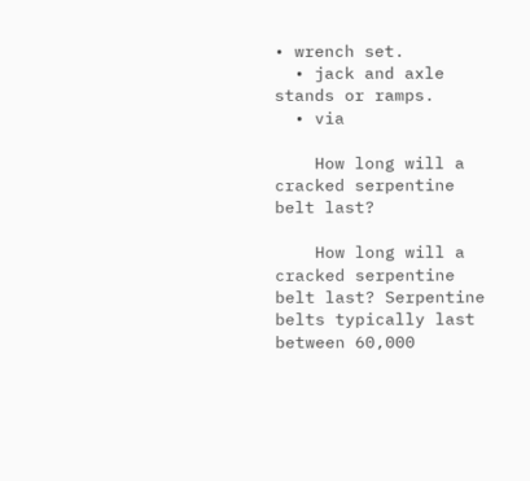• wrench set.
  • jack and axle stands or ramps.
  • via

    How long will a cracked serpentine belt last?

    How long will a cracked serpentine belt last? Serpentine belts typically last between 60,000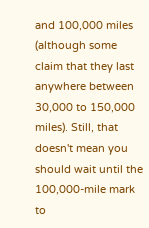and 100,000 miles (although some claim that they last anywhere between 30,000 to 150,000 miles). Still, that doesn't mean you should wait until the 100,000-mile mark to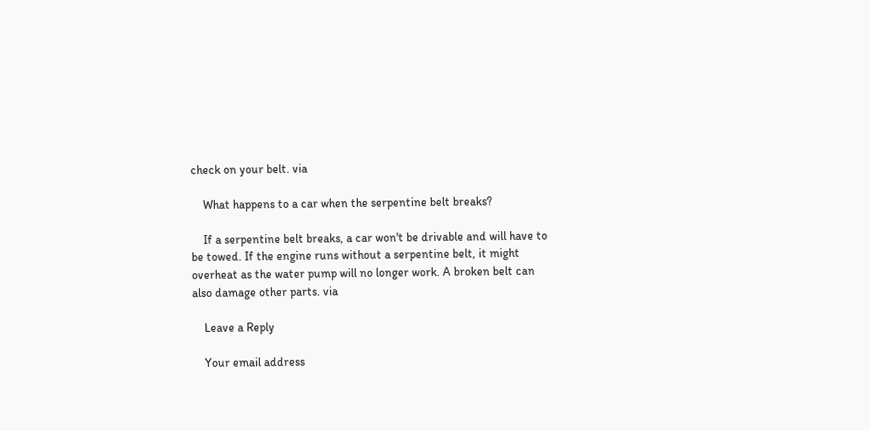check on your belt. via

    What happens to a car when the serpentine belt breaks?

    If a serpentine belt breaks, a car won't be drivable and will have to be towed. If the engine runs without a serpentine belt, it might overheat as the water pump will no longer work. A broken belt can also damage other parts. via

    Leave a Reply

    Your email address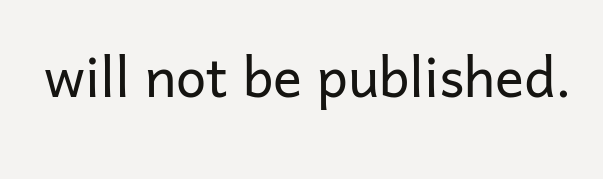will not be published.